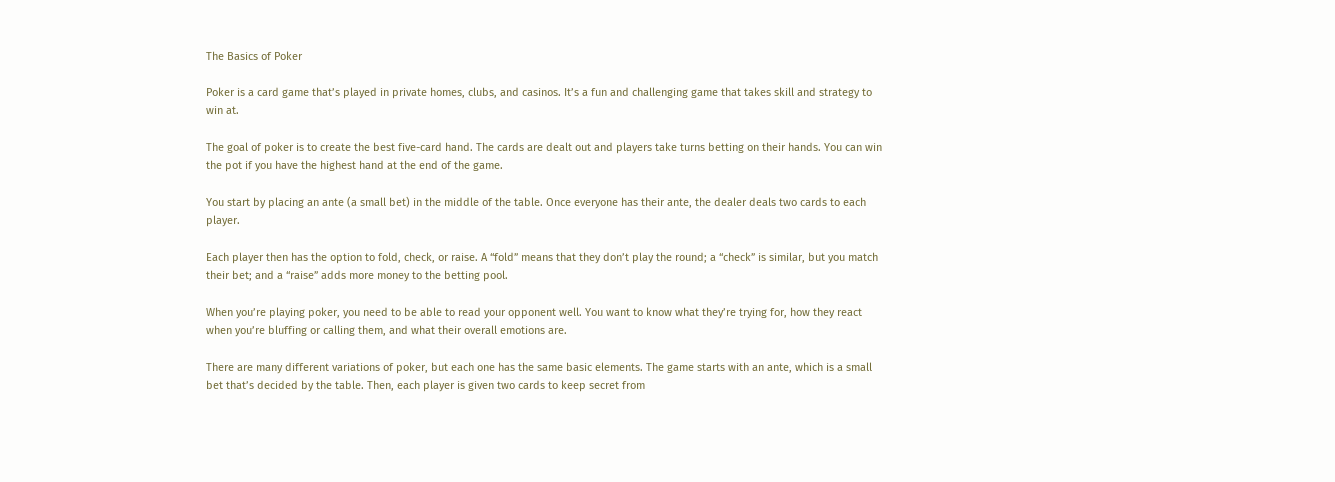The Basics of Poker

Poker is a card game that’s played in private homes, clubs, and casinos. It’s a fun and challenging game that takes skill and strategy to win at.

The goal of poker is to create the best five-card hand. The cards are dealt out and players take turns betting on their hands. You can win the pot if you have the highest hand at the end of the game.

You start by placing an ante (a small bet) in the middle of the table. Once everyone has their ante, the dealer deals two cards to each player.

Each player then has the option to fold, check, or raise. A “fold” means that they don’t play the round; a “check” is similar, but you match their bet; and a “raise” adds more money to the betting pool.

When you’re playing poker, you need to be able to read your opponent well. You want to know what they’re trying for, how they react when you’re bluffing or calling them, and what their overall emotions are.

There are many different variations of poker, but each one has the same basic elements. The game starts with an ante, which is a small bet that’s decided by the table. Then, each player is given two cards to keep secret from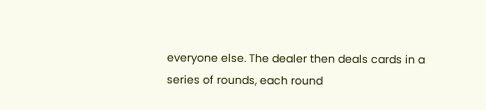everyone else. The dealer then deals cards in a series of rounds, each round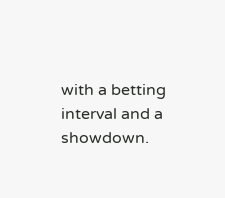with a betting interval and a showdown.